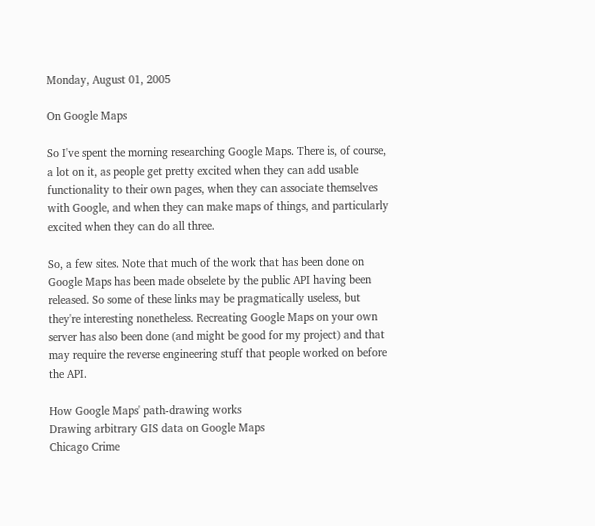Monday, August 01, 2005

On Google Maps

So I've spent the morning researching Google Maps. There is, of course, a lot on it, as people get pretty excited when they can add usable functionality to their own pages, when they can associate themselves with Google, and when they can make maps of things, and particularly excited when they can do all three.

So, a few sites. Note that much of the work that has been done on Google Maps has been made obselete by the public API having been released. So some of these links may be pragmatically useless, but they're interesting nonetheless. Recreating Google Maps on your own server has also been done (and might be good for my project) and that may require the reverse engineering stuff that people worked on before the API.

How Google Maps' path-drawing works
Drawing arbitrary GIS data on Google Maps
Chicago Crime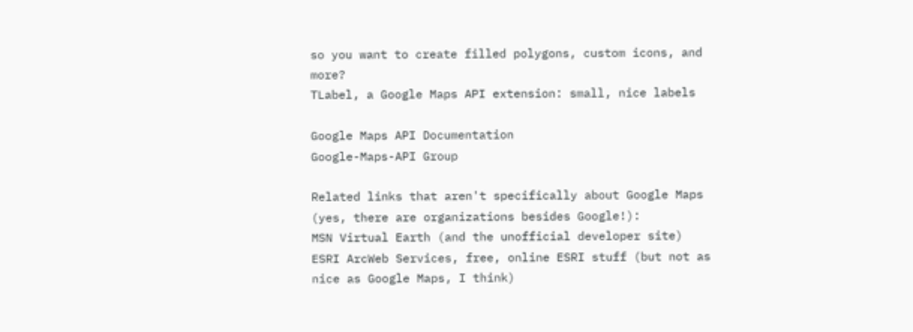so you want to create filled polygons, custom icons, and more?
TLabel, a Google Maps API extension: small, nice labels

Google Maps API Documentation
Google-Maps-API Group

Related links that aren't specifically about Google Maps (yes, there are organizations besides Google!):
MSN Virtual Earth (and the unofficial developer site)
ESRI ArcWeb Services, free, online ESRI stuff (but not as nice as Google Maps, I think)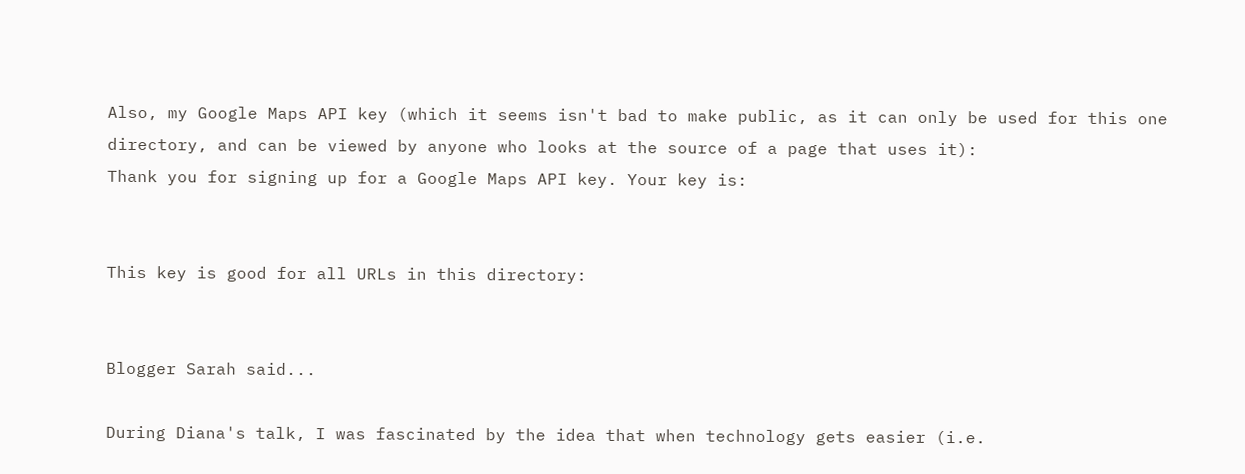Also, my Google Maps API key (which it seems isn't bad to make public, as it can only be used for this one directory, and can be viewed by anyone who looks at the source of a page that uses it):
Thank you for signing up for a Google Maps API key. Your key is:


This key is good for all URLs in this directory:


Blogger Sarah said...

During Diana's talk, I was fascinated by the idea that when technology gets easier (i.e.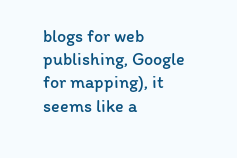blogs for web publishing, Google for mapping), it seems like a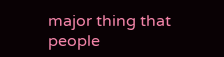major thing that people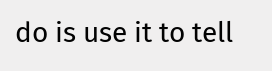do is use it to tell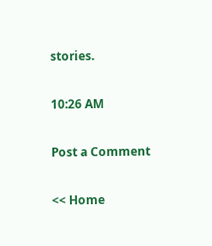stories.

10:26 AM

Post a Comment

<< Home